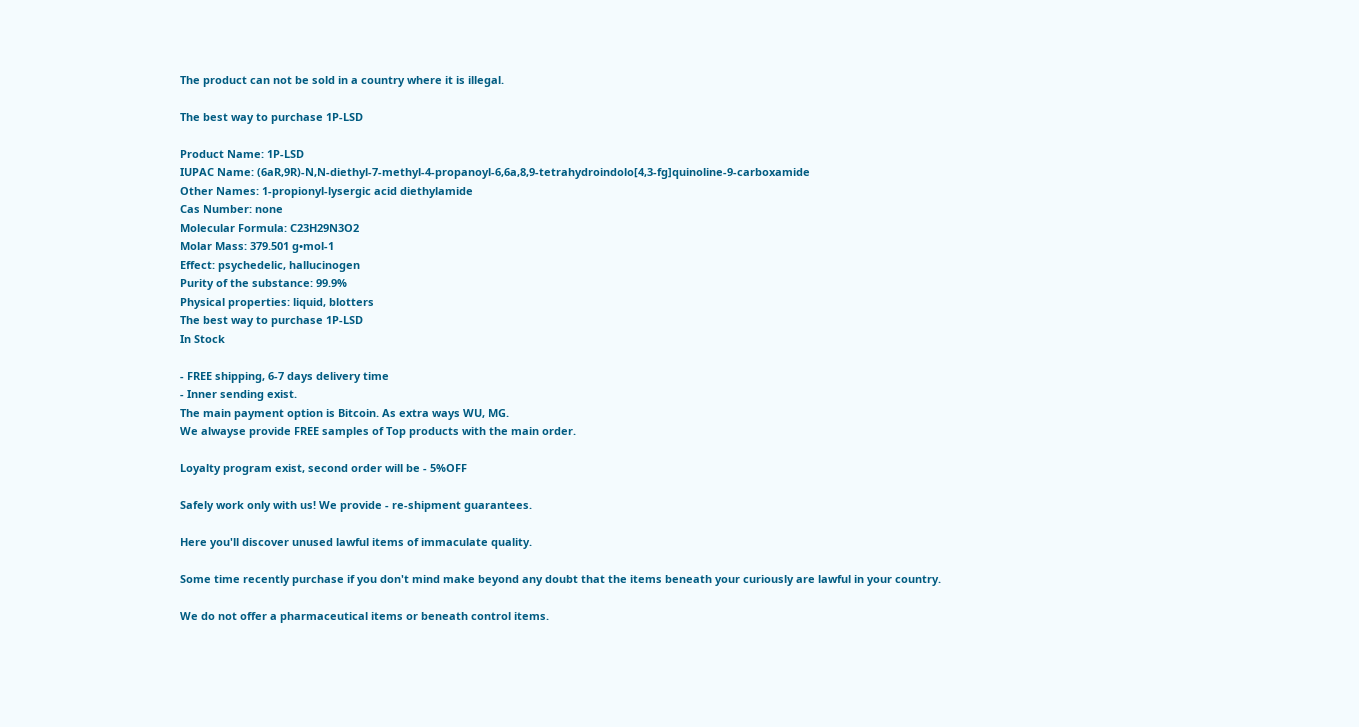The product can not be sold in a country where it is illegal.

The best way to purchase 1P-LSD

Product Name: 1P-LSD
IUPAC Name: (6aR,9R)-N,N-diethyl-7-methyl-4-propanoyl-6,6a,8,9-tetrahydroindolo[4,3-fg]quinoline-9-carboxamide
Other Names: 1-propionyl-lysergic acid diethylamide
Cas Number: none
Molecular Formula: C23H29N3O2
Molar Mass: 379.501 g•mol-1
Effect: psychedelic, hallucinogen
Purity of the substance: 99.9%
Physical properties: liquid, blotters
The best way to purchase 1P-LSD
In Stock

- FREE shipping, 6-7 days delivery time
- Inner sending exist.
The main payment option is Bitcoin. As extra ways WU, MG.
We alwayse provide FREE samples of Top products with the main order.

Loyalty program exist, second order will be - 5%OFF

Safely work only with us! We provide - re-shipment guarantees.

Here you'll discover unused lawful items of immaculate quality.

Some time recently purchase if you don't mind make beyond any doubt that the items beneath your curiously are lawful in your country.

We do not offer a pharmaceutical items or beneath control items.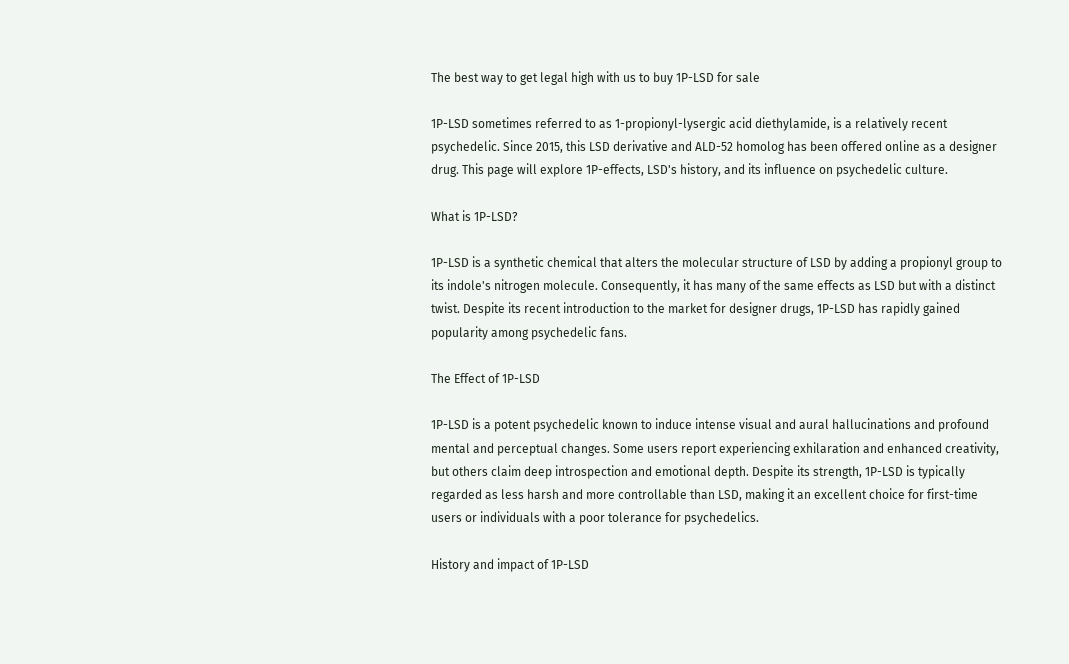The best way to get legal high with us to buy 1P-LSD for sale

1P-LSD sometimes referred to as 1-propionyl-lysergic acid diethylamide, is a relatively recent psychedelic. Since 2015, this LSD derivative and ALD-52 homolog has been offered online as a designer drug. This page will explore 1P-effects, LSD's history, and its influence on psychedelic culture.

What is 1P-LSD?

1P-LSD is a synthetic chemical that alters the molecular structure of LSD by adding a propionyl group to its indole's nitrogen molecule. Consequently, it has many of the same effects as LSD but with a distinct twist. Despite its recent introduction to the market for designer drugs, 1P-LSD has rapidly gained popularity among psychedelic fans.

The Effect of 1P-LSD

1P-LSD is a potent psychedelic known to induce intense visual and aural hallucinations and profound mental and perceptual changes. Some users report experiencing exhilaration and enhanced creativity, but others claim deep introspection and emotional depth. Despite its strength, 1P-LSD is typically regarded as less harsh and more controllable than LSD, making it an excellent choice for first-time users or individuals with a poor tolerance for psychedelics.

History and impact of 1P-LSD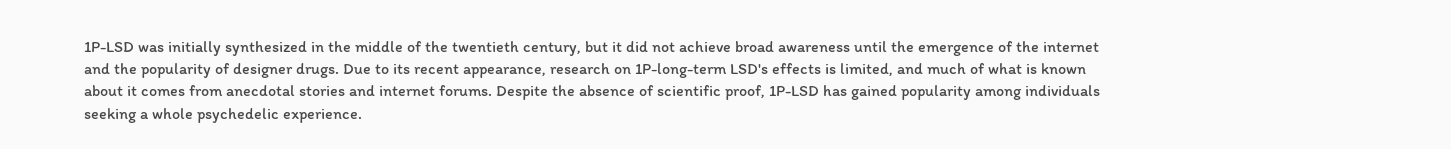1P-LSD was initially synthesized in the middle of the twentieth century, but it did not achieve broad awareness until the emergence of the internet and the popularity of designer drugs. Due to its recent appearance, research on 1P-long-term LSD's effects is limited, and much of what is known about it comes from anecdotal stories and internet forums. Despite the absence of scientific proof, 1P-LSD has gained popularity among individuals seeking a whole psychedelic experience.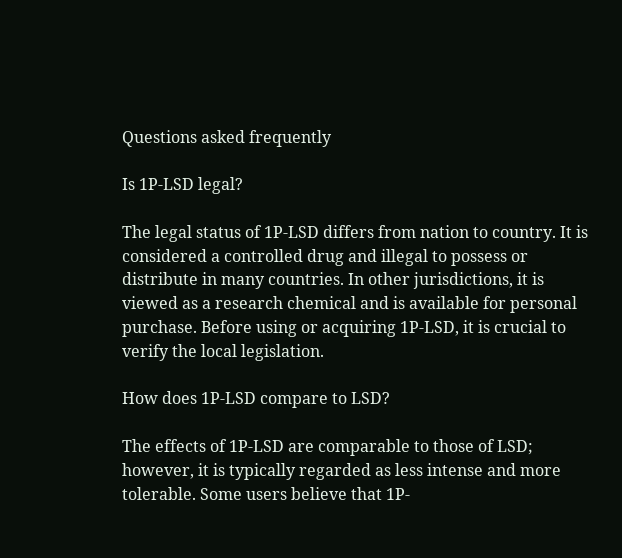Questions asked frequently

Is 1P-LSD legal?

The legal status of 1P-LSD differs from nation to country. It is considered a controlled drug and illegal to possess or distribute in many countries. In other jurisdictions, it is viewed as a research chemical and is available for personal purchase. Before using or acquiring 1P-LSD, it is crucial to verify the local legislation.

How does 1P-LSD compare to LSD?

The effects of 1P-LSD are comparable to those of LSD; however, it is typically regarded as less intense and more tolerable. Some users believe that 1P-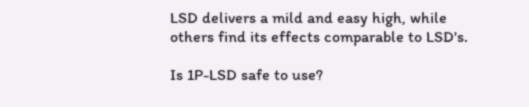LSD delivers a mild and easy high, while others find its effects comparable to LSD's.

Is 1P-LSD safe to use?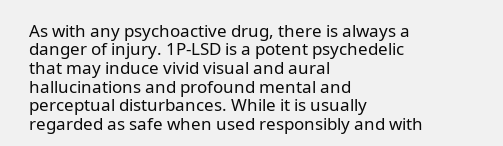As with any psychoactive drug, there is always a danger of injury. 1P-LSD is a potent psychedelic that may induce vivid visual and aural hallucinations and profound mental and perceptual disturbances. While it is usually regarded as safe when used responsibly and with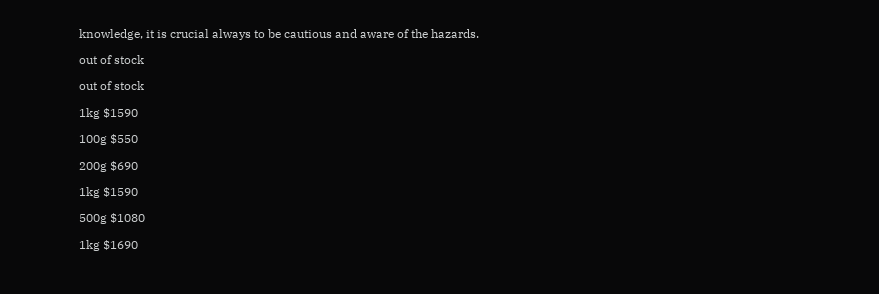knowledge, it is crucial always to be cautious and aware of the hazards.

out of stock

out of stock

1kg $1590

100g $550

200g $690

1kg $1590

500g $1080

1kg $1690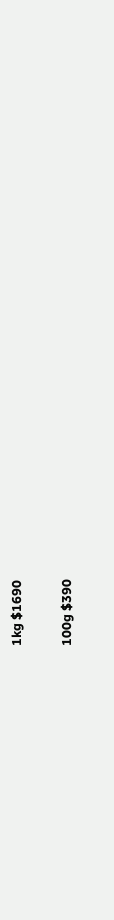1kg $1690

100g $390